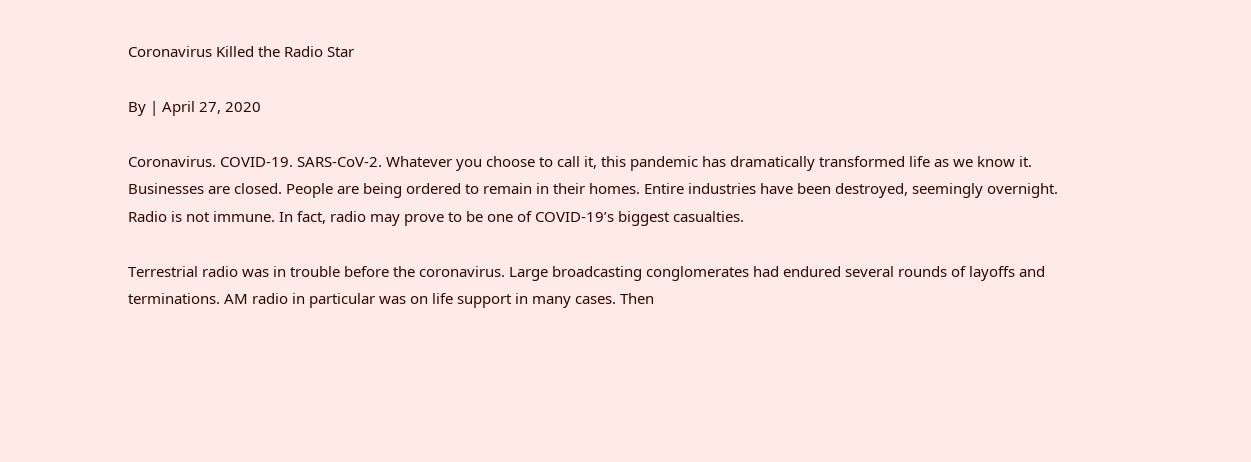Coronavirus Killed the Radio Star

By | April 27, 2020

Coronavirus. COVID-19. SARS-CoV-2. Whatever you choose to call it, this pandemic has dramatically transformed life as we know it. Businesses are closed. People are being ordered to remain in their homes. Entire industries have been destroyed, seemingly overnight. Radio is not immune. In fact, radio may prove to be one of COVID-19’s biggest casualties.

Terrestrial radio was in trouble before the coronavirus. Large broadcasting conglomerates had endured several rounds of layoffs and terminations. AM radio in particular was on life support in many cases. Then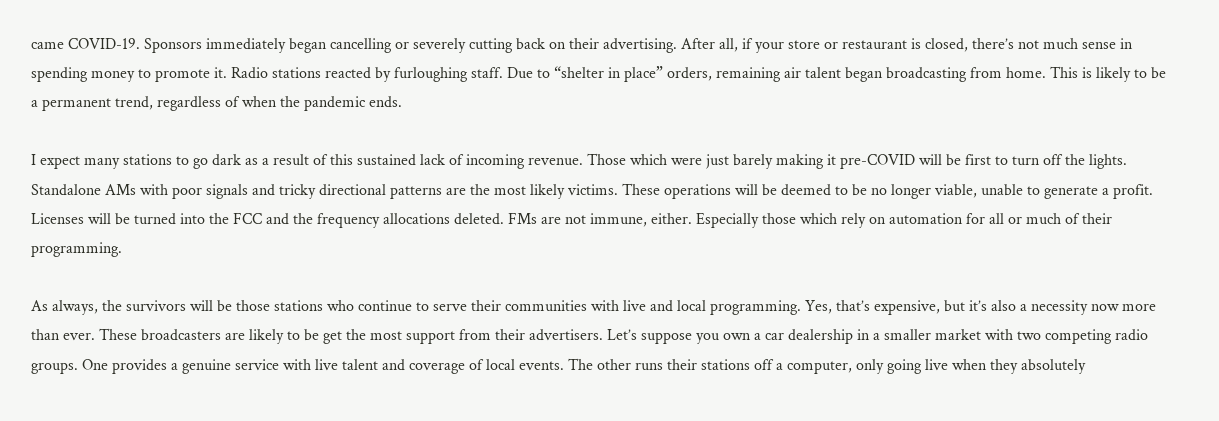came COVID-19. Sponsors immediately began cancelling or severely cutting back on their advertising. After all, if your store or restaurant is closed, there’s not much sense in spending money to promote it. Radio stations reacted by furloughing staff. Due to “shelter in place” orders, remaining air talent began broadcasting from home. This is likely to be a permanent trend, regardless of when the pandemic ends.

I expect many stations to go dark as a result of this sustained lack of incoming revenue. Those which were just barely making it pre-COVID will be first to turn off the lights. Standalone AMs with poor signals and tricky directional patterns are the most likely victims. These operations will be deemed to be no longer viable, unable to generate a profit. Licenses will be turned into the FCC and the frequency allocations deleted. FMs are not immune, either. Especially those which rely on automation for all or much of their programming.

As always, the survivors will be those stations who continue to serve their communities with live and local programming. Yes, that’s expensive, but it’s also a necessity now more than ever. These broadcasters are likely to be get the most support from their advertisers. Let’s suppose you own a car dealership in a smaller market with two competing radio groups. One provides a genuine service with live talent and coverage of local events. The other runs their stations off a computer, only going live when they absolutely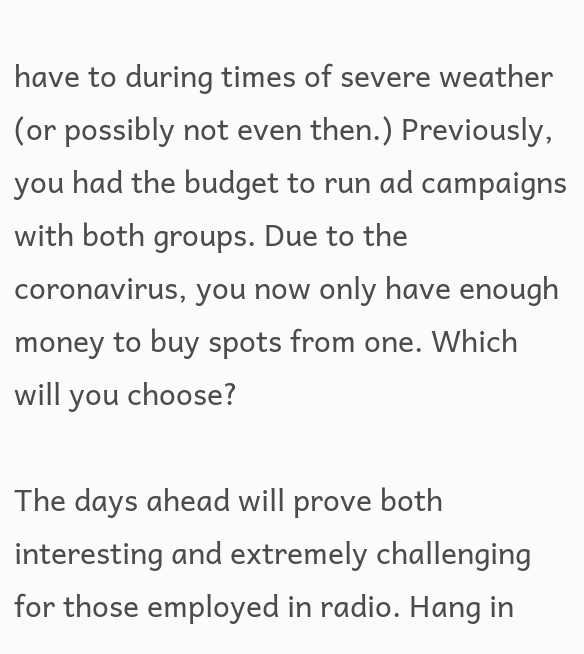have to during times of severe weather (or possibly not even then.) Previously, you had the budget to run ad campaigns with both groups. Due to the coronavirus, you now only have enough money to buy spots from one. Which will you choose?

The days ahead will prove both interesting and extremely challenging for those employed in radio. Hang in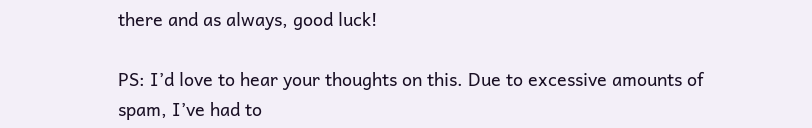there and as always, good luck!

PS: I’d love to hear your thoughts on this. Due to excessive amounts of spam, I’ve had to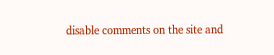disable comments on the site and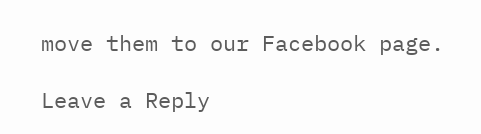move them to our Facebook page.

Leave a Reply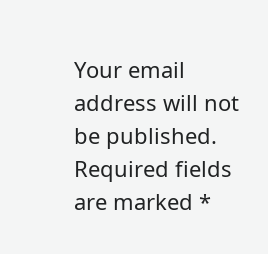Your email address will not be published. Required fields are marked *